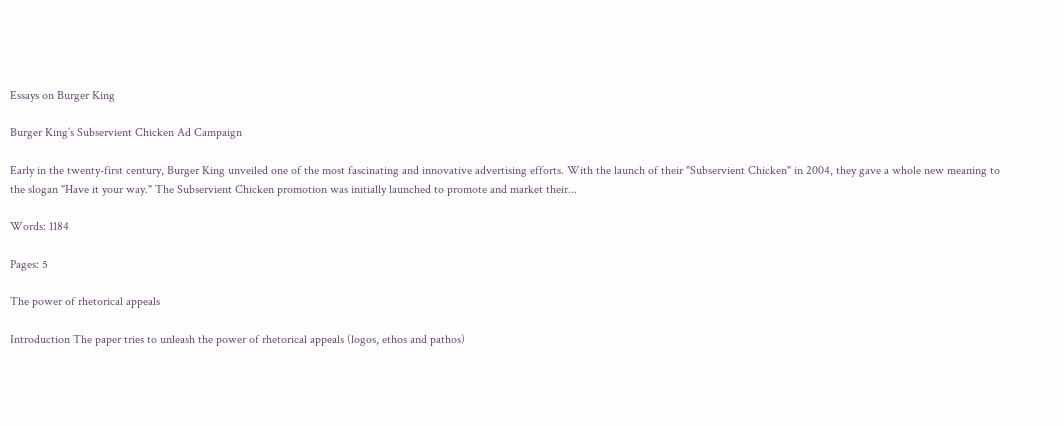Essays on Burger King

Burger King’s Subservient Chicken Ad Campaign

Early in the twenty-first century, Burger King unveiled one of the most fascinating and innovative advertising efforts. With the launch of their "Subservient Chicken" in 2004, they gave a whole new meaning to the slogan "Have it your way." The Subservient Chicken promotion was initially launched to promote and market their...

Words: 1184

Pages: 5

The power of rhetorical appeals

Introduction The paper tries to unleash the power of rhetorical appeals (logos, ethos and pathos)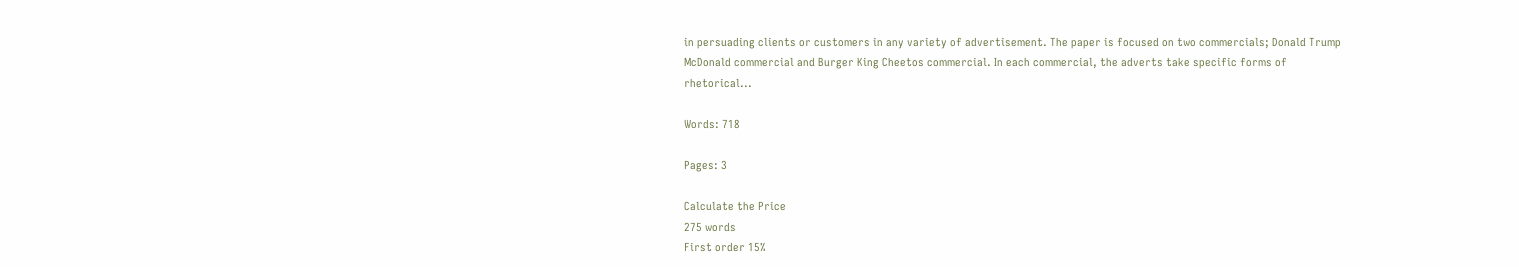in persuading clients or customers in any variety of advertisement. The paper is focused on two commercials; Donald Trump McDonald commercial and Burger King Cheetos commercial. In each commercial, the adverts take specific forms of rhetorical...

Words: 718

Pages: 3

Calculate the Price
275 words
First order 15%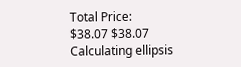Total Price:
$38.07 $38.07
Calculating ellipsis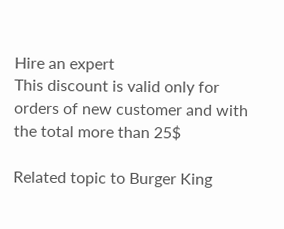Hire an expert
This discount is valid only for orders of new customer and with the total more than 25$

Related topic to Burger King